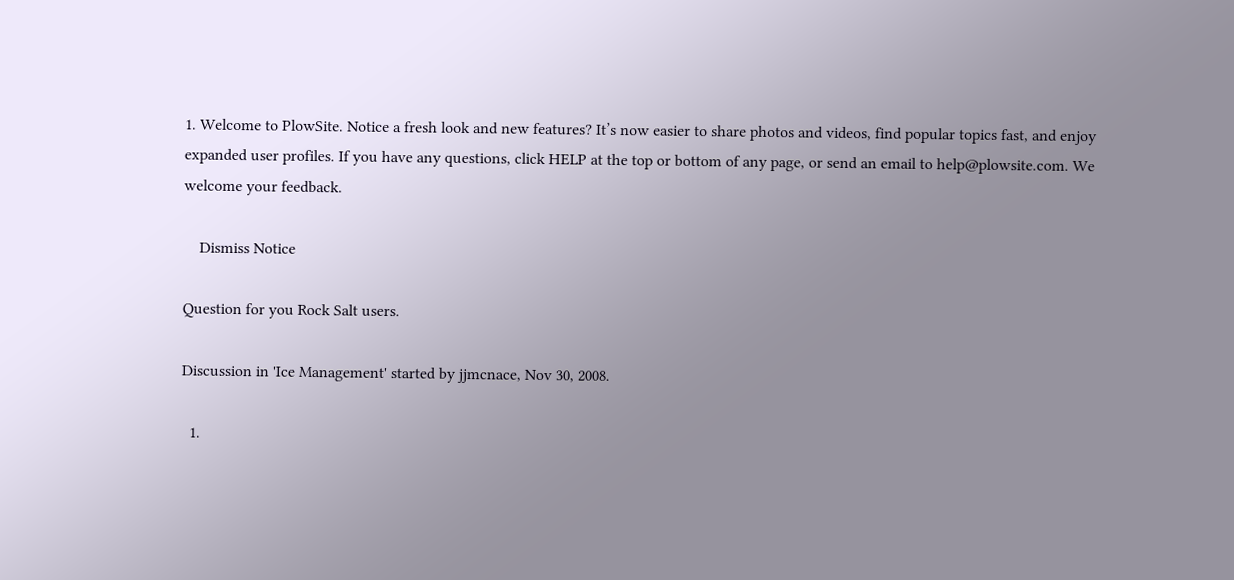1. Welcome to PlowSite. Notice a fresh look and new features? It’s now easier to share photos and videos, find popular topics fast, and enjoy expanded user profiles. If you have any questions, click HELP at the top or bottom of any page, or send an email to help@plowsite.com. We welcome your feedback.

    Dismiss Notice

Question for you Rock Salt users.

Discussion in 'Ice Management' started by jjmcnace, Nov 30, 2008.

  1.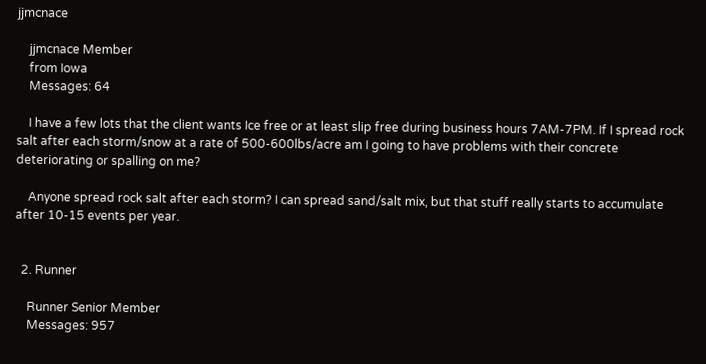jjmcnace

    jjmcnace Member
    from Iowa
    Messages: 64

    I have a few lots that the client wants Ice free or at least slip free during business hours 7AM-7PM. If I spread rock salt after each storm/snow at a rate of 500-600lbs/acre am I going to have problems with their concrete deteriorating or spalling on me?

    Anyone spread rock salt after each storm? I can spread sand/salt mix, but that stuff really starts to accumulate after 10-15 events per year.


  2. Runner

    Runner Senior Member
    Messages: 957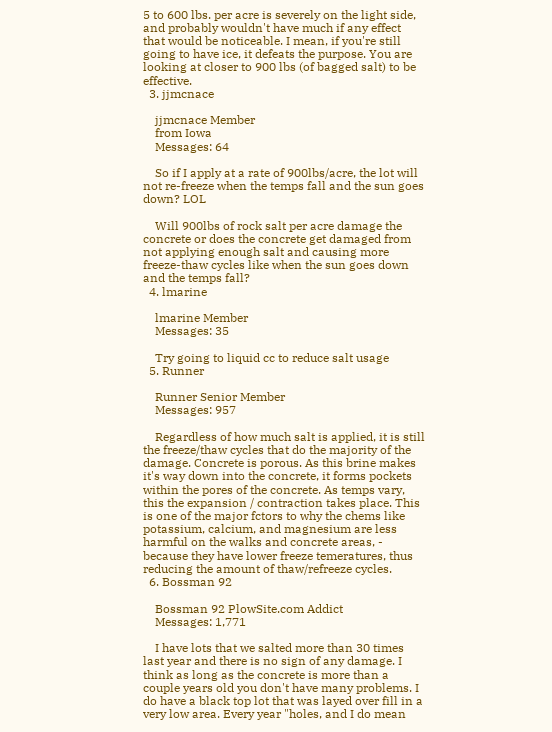5 to 600 lbs. per acre is severely on the light side, and probably wouldn't have much if any effect that would be noticeable. I mean, if you're still going to have ice, it defeats the purpose. You are looking at closer to 900 lbs (of bagged salt) to be effective.
  3. jjmcnace

    jjmcnace Member
    from Iowa
    Messages: 64

    So if I apply at a rate of 900lbs/acre, the lot will not re-freeze when the temps fall and the sun goes down? LOL

    Will 900lbs of rock salt per acre damage the concrete or does the concrete get damaged from not applying enough salt and causing more freeze-thaw cycles like when the sun goes down and the temps fall?
  4. lmarine

    lmarine Member
    Messages: 35

    Try going to liquid cc to reduce salt usage
  5. Runner

    Runner Senior Member
    Messages: 957

    Regardless of how much salt is applied, it is still the freeze/thaw cycles that do the majority of the damage. Concrete is porous. As this brine makes it's way down into the concrete, it forms pockets within the pores of the concrete. As temps vary, this the expansion / contraction takes place. This is one of the major fctors to why the chems like potassium, calcium, and magnesium are less harmful on the walks and concrete areas, - because they have lower freeze temeratures, thus reducing the amount of thaw/refreeze cycles.
  6. Bossman 92

    Bossman 92 PlowSite.com Addict
    Messages: 1,771

    I have lots that we salted more than 30 times last year and there is no sign of any damage. I think as long as the concrete is more than a couple years old you don't have many problems. I do have a black top lot that was layed over fill in a very low area. Every year "holes, and I do mean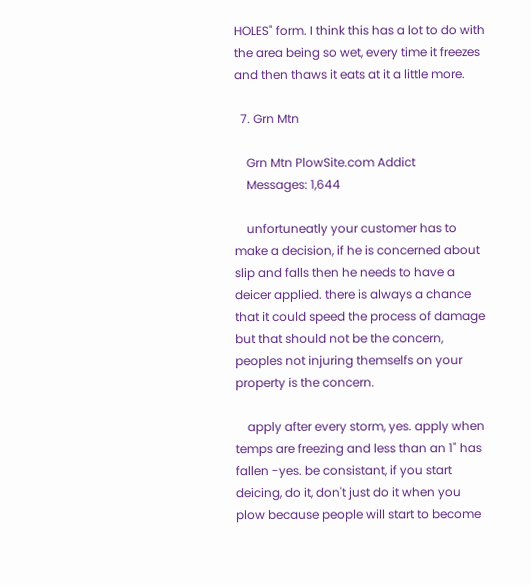HOLES" form. I think this has a lot to do with the area being so wet, every time it freezes and then thaws it eats at it a little more.

  7. Grn Mtn

    Grn Mtn PlowSite.com Addict
    Messages: 1,644

    unfortuneatly your customer has to make a decision, if he is concerned about slip and falls then he needs to have a deicer applied. there is always a chance that it could speed the process of damage but that should not be the concern, peoples not injuring themselfs on your property is the concern.

    apply after every storm, yes. apply when temps are freezing and less than an 1" has fallen -yes. be consistant, if you start deicing, do it, don't just do it when you plow because people will start to become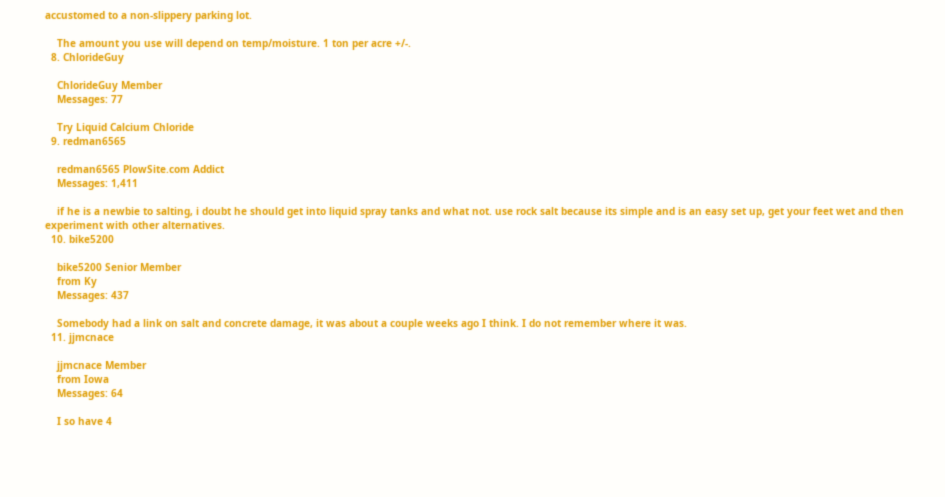accustomed to a non-slippery parking lot.

    The amount you use will depend on temp/moisture. 1 ton per acre +/-.
  8. ChlorideGuy

    ChlorideGuy Member
    Messages: 77

    Try Liquid Calcium Chloride
  9. redman6565

    redman6565 PlowSite.com Addict
    Messages: 1,411

    if he is a newbie to salting, i doubt he should get into liquid spray tanks and what not. use rock salt because its simple and is an easy set up, get your feet wet and then experiment with other alternatives.
  10. bike5200

    bike5200 Senior Member
    from Ky
    Messages: 437

    Somebody had a link on salt and concrete damage, it was about a couple weeks ago I think. I do not remember where it was.
  11. jjmcnace

    jjmcnace Member
    from Iowa
    Messages: 64

    I so have 4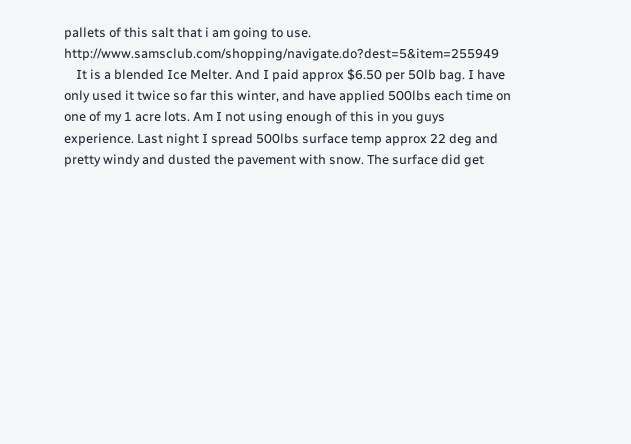pallets of this salt that i am going to use. http://www.samsclub.com/shopping/navigate.do?dest=5&item=255949
    It is a blended Ice Melter. And I paid approx $6.50 per 50lb bag. I have only used it twice so far this winter, and have applied 500lbs each time on one of my 1 acre lots. Am I not using enough of this in you guys experience. Last night I spread 500lbs surface temp approx 22 deg and pretty windy and dusted the pavement with snow. The surface did get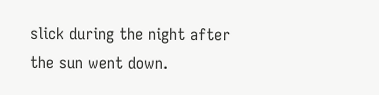slick during the night after the sun went down.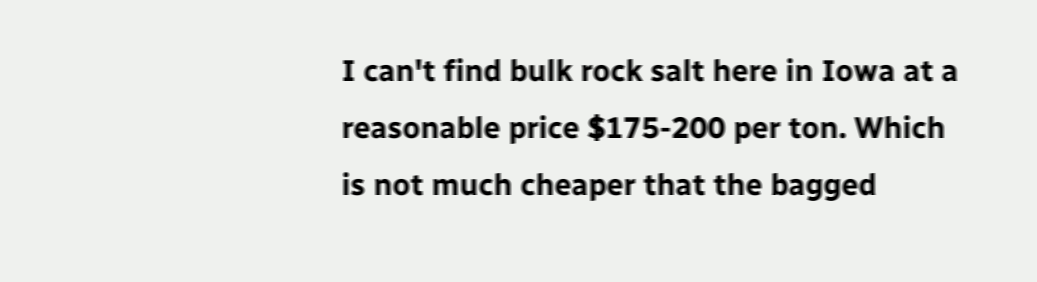I can't find bulk rock salt here in Iowa at a reasonable price $175-200 per ton. Which is not much cheaper that the bagged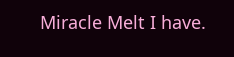Miracle Melt I have.